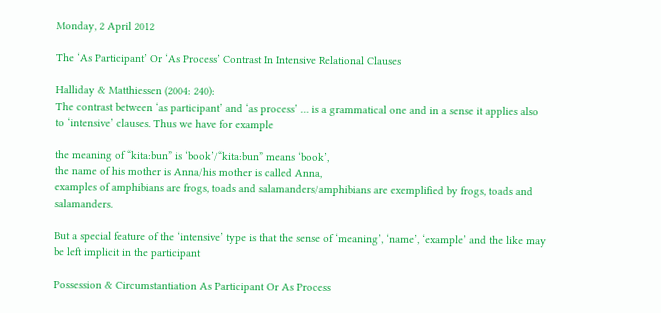Monday, 2 April 2012

The ‘As Participant’ Or ‘As Process’ Contrast In Intensive Relational Clauses

Halliday & Matthiessen (2004: 240):
The contrast between ‘as participant’ and ‘as process’ … is a grammatical one and in a sense it applies also to ‘intensive’ clauses. Thus we have for example

the meaning of “kita:bun” is ‘book’/“kita:bun” means ‘book’,
the name of his mother is Anna/his mother is called Anna,
examples of amphibians are frogs, toads and salamanders/amphibians are exemplified by frogs, toads and salamanders.

But a special feature of the ‘intensive’ type is that the sense of ‘meaning’, ‘name’, ‘example’ and the like may be left implicit in the participant

Possession & Circumstantiation As Participant Or As Process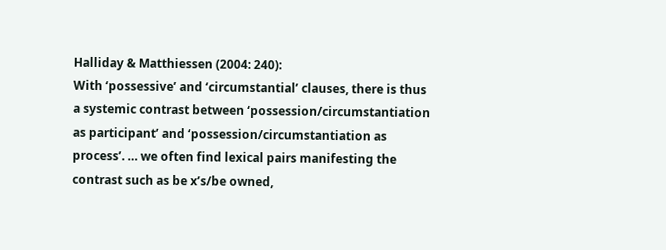Halliday & Matthiessen (2004: 240):
With ‘possessive’ and ‘circumstantial’ clauses, there is thus a systemic contrast between ‘possession/circumstantiation as participant’ and ‘possession/circumstantiation as process’. … we often find lexical pairs manifesting the contrast such as be x’s/be owned,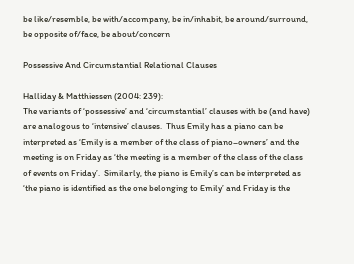be like/resemble, be with/accompany, be in/inhabit, be around/surround, be opposite of/face, be about/concern

Possessive And Circumstantial Relational Clauses

Halliday & Matthiessen (2004: 239):
The variants of ‘possessive’ and ‘circumstantial’ clauses with be (and have) are analogous to ‘intensive’ clauses.  Thus Emily has a piano can be interpreted as ‘Emily is a member of the class of piano–owners’ and the meeting is on Friday as ‘the meeting is a member of the class of the class of events on Friday’.  Similarly, the piano is Emily’s can be interpreted as ‘the piano is identified as the one belonging to Emily’ and Friday is the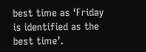best time as ‘Friday is identified as the best time’.